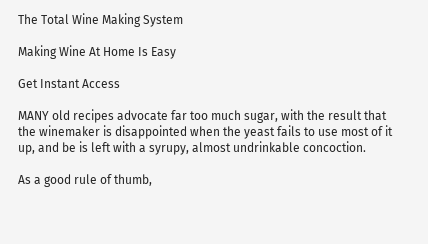The Total Wine Making System

Making Wine At Home Is Easy

Get Instant Access

MANY old recipes advocate far too much sugar, with the result that the winemaker is disappointed when the yeast fails to use most of it up, and be is left with a syrupy, almost undrinkable concoction.

As a good rule of thumb,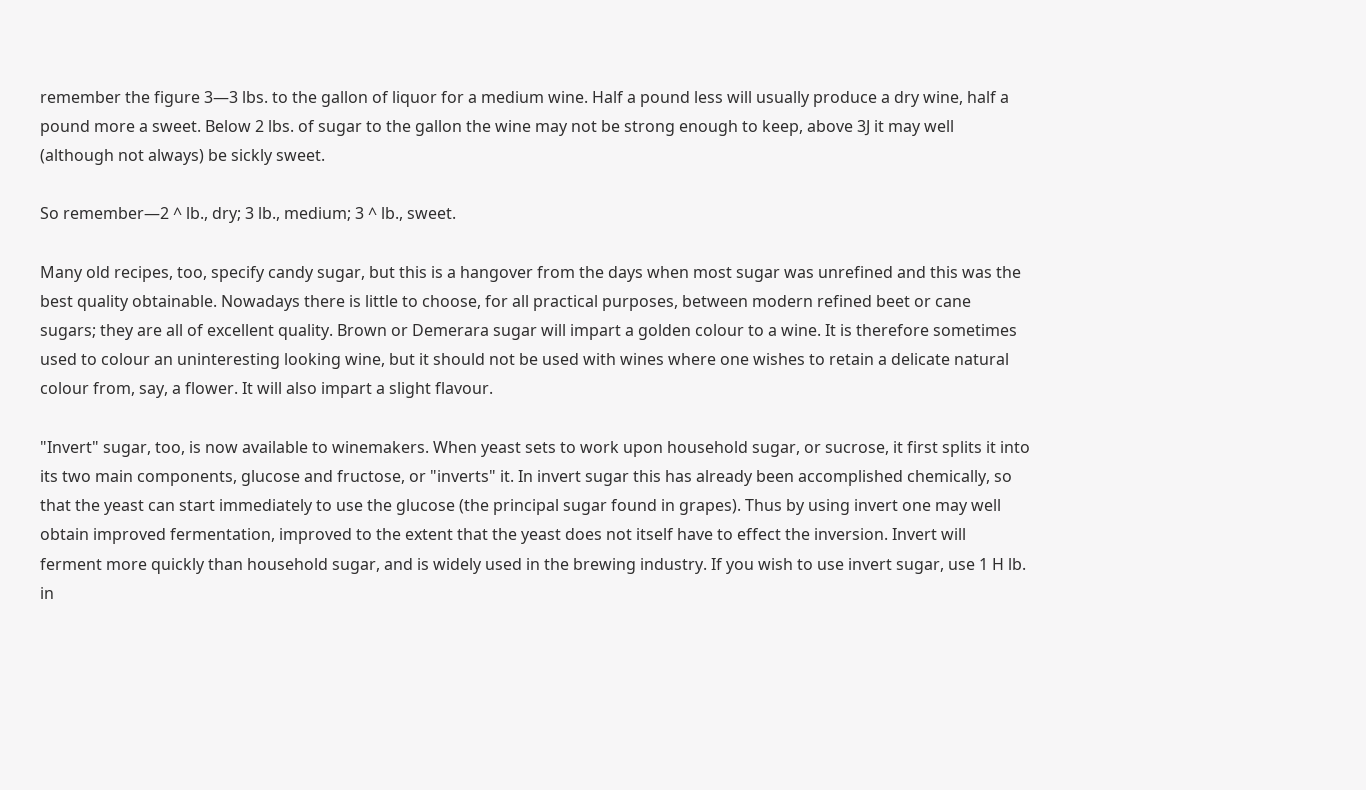remember the figure 3—3 lbs. to the gallon of liquor for a medium wine. Half a pound less will usually produce a dry wine, half a pound more a sweet. Below 2 lbs. of sugar to the gallon the wine may not be strong enough to keep, above 3J it may well (although not always) be sickly sweet.

So remember—2 ^ lb., dry; 3 lb., medium; 3 ^ lb., sweet.

Many old recipes, too, specify candy sugar, but this is a hangover from the days when most sugar was unrefined and this was the best quality obtainable. Nowadays there is little to choose, for all practical purposes, between modern refined beet or cane sugars; they are all of excellent quality. Brown or Demerara sugar will impart a golden colour to a wine. It is therefore sometimes used to colour an uninteresting looking wine, but it should not be used with wines where one wishes to retain a delicate natural colour from, say, a flower. It will also impart a slight flavour.

"Invert" sugar, too, is now available to winemakers. When yeast sets to work upon household sugar, or sucrose, it first splits it into its two main components, glucose and fructose, or "inverts" it. In invert sugar this has already been accomplished chemically, so that the yeast can start immediately to use the glucose (the principal sugar found in grapes). Thus by using invert one may well obtain improved fermentation, improved to the extent that the yeast does not itself have to effect the inversion. Invert will ferment more quickly than household sugar, and is widely used in the brewing industry. If you wish to use invert sugar, use 1 H lb. in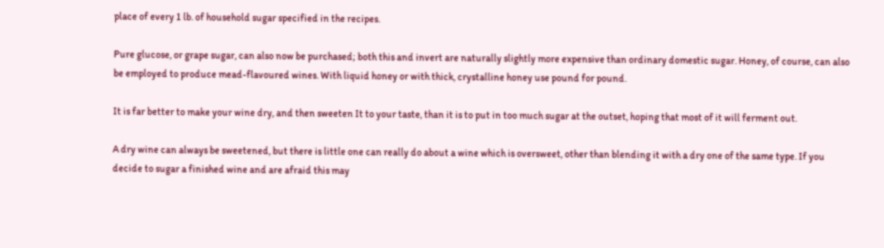place of every 1 lb. of household sugar specified in the recipes.

Pure glucose, or grape sugar, can also now be purchased; both this and invert are naturally slightly more expensive than ordinary domestic sugar. Honey, of course, can also be employed to produce mead-flavoured wines. With liquid honey or with thick, crystalline honey use pound for pound.

It is far better to make your wine dry, and then sweeten It to your taste, than it is to put in too much sugar at the outset, hoping that most of it will ferment out.

A dry wine can always be sweetened, but there is little one can really do about a wine which is oversweet, other than blending it with a dry one of the same type. If you decide to sugar a finished wine and are afraid this may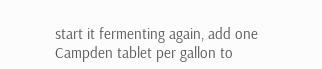start it fermenting again, add one Campden tablet per gallon to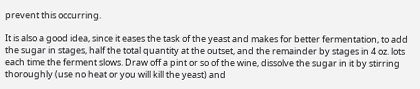prevent this occurring.

It is also a good idea, since it eases the task of the yeast and makes for better fermentation, to add the sugar in stages, half the total quantity at the outset, and the remainder by stages in 4 oz. lots each time the ferment slows. Draw off a pint or so of the wine, dissolve the sugar in it by stirring thoroughly (use no heat or you will kill the yeast) and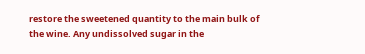restore the sweetened quantity to the main bulk of the wine. Any undissolved sugar in the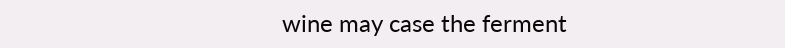wine may case the ferment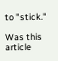to "stick."

Was this article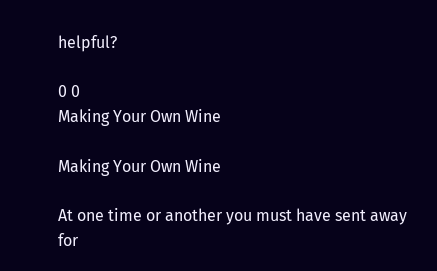helpful?

0 0
Making Your Own Wine

Making Your Own Wine

At one time or another you must have sent away for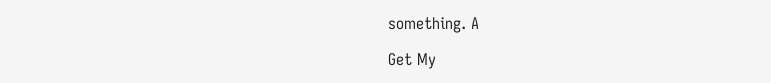something. A

Get My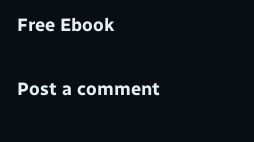Free Ebook

Post a comment